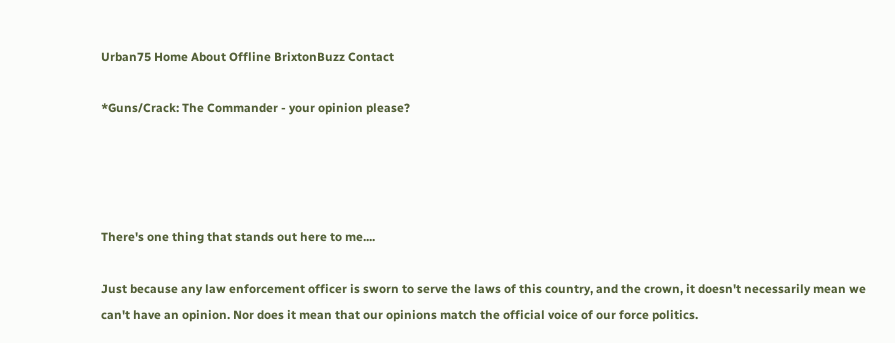Urban75 Home About Offline BrixtonBuzz Contact

*Guns/Crack: The Commander - your opinion please?




There's one thing that stands out here to me....

Just because any law enforcement officer is sworn to serve the laws of this country, and the crown, it doesn't necessarily mean we can't have an opinion. Nor does it mean that our opinions match the official voice of our force politics.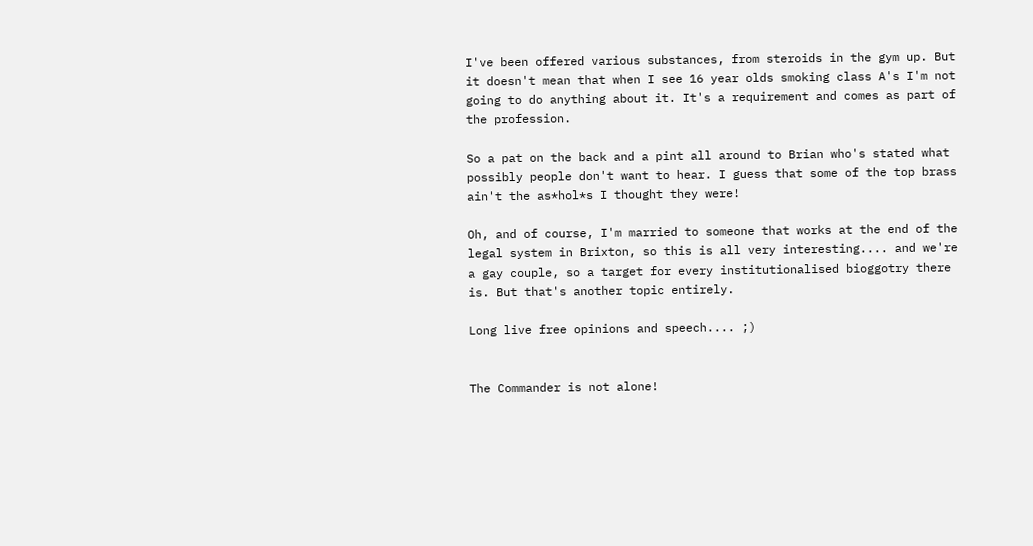I've been offered various substances, from steroids in the gym up. But it doesn't mean that when I see 16 year olds smoking class A's I'm not going to do anything about it. It's a requirement and comes as part of the profession.

So a pat on the back and a pint all around to Brian who's stated what possibly people don't want to hear. I guess that some of the top brass ain't the as*hol*s I thought they were!

Oh, and of course, I'm married to someone that works at the end of the legal system in Brixton, so this is all very interesting.... and we're a gay couple, so a target for every institutionalised bioggotry there is. But that's another topic entirely.

Long live free opinions and speech.... ;)


The Commander is not alone!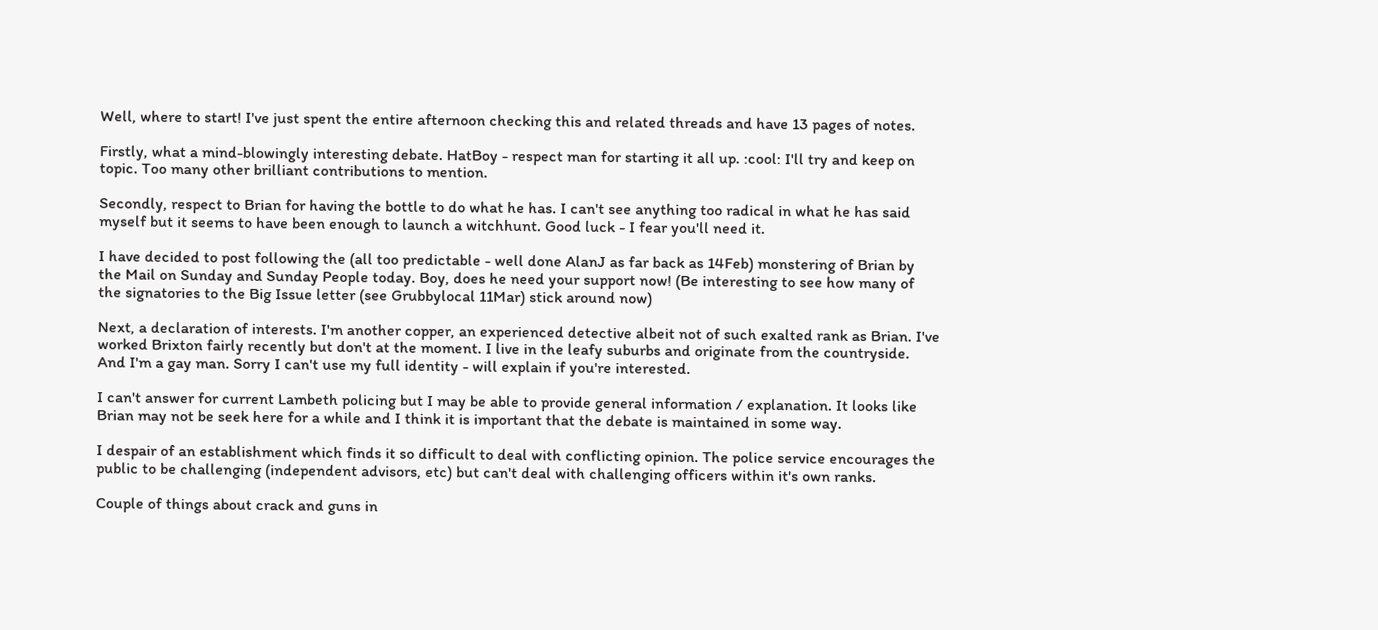Well, where to start! I've just spent the entire afternoon checking this and related threads and have 13 pages of notes.

Firstly, what a mind-blowingly interesting debate. HatBoy - respect man for starting it all up. :cool: I'll try and keep on topic. Too many other brilliant contributions to mention.

Secondly, respect to Brian for having the bottle to do what he has. I can't see anything too radical in what he has said myself but it seems to have been enough to launch a witchhunt. Good luck - I fear you'll need it.

I have decided to post following the (all too predictable - well done AlanJ as far back as 14Feb) monstering of Brian by the Mail on Sunday and Sunday People today. Boy, does he need your support now! (Be interesting to see how many of the signatories to the Big Issue letter (see Grubbylocal 11Mar) stick around now)

Next, a declaration of interests. I'm another copper, an experienced detective albeit not of such exalted rank as Brian. I've worked Brixton fairly recently but don't at the moment. I live in the leafy suburbs and originate from the countryside. And I'm a gay man. Sorry I can't use my full identity - will explain if you're interested.

I can't answer for current Lambeth policing but I may be able to provide general information / explanation. It looks like Brian may not be seek here for a while and I think it is important that the debate is maintained in some way.

I despair of an establishment which finds it so difficult to deal with conflicting opinion. The police service encourages the public to be challenging (independent advisors, etc) but can't deal with challenging officers within it's own ranks.

Couple of things about crack and guns in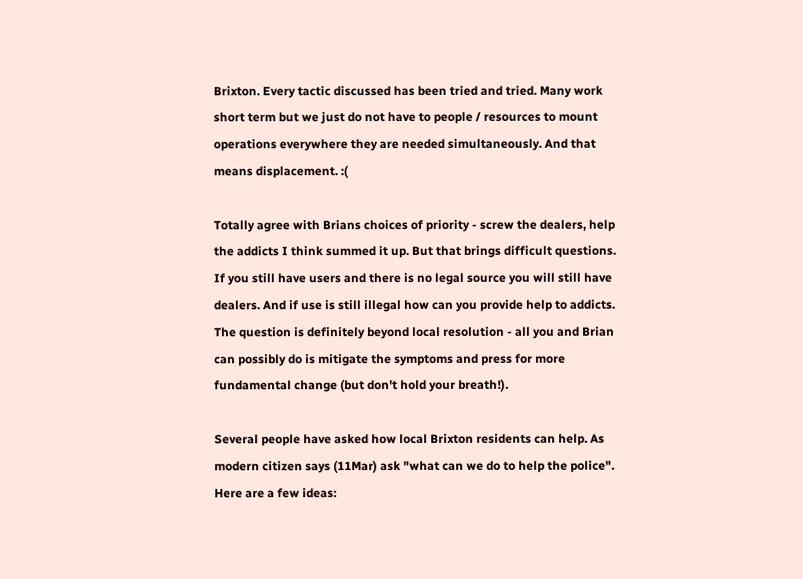Brixton. Every tactic discussed has been tried and tried. Many work short term but we just do not have to people / resources to mount operations everywhere they are needed simultaneously. And that means displacement. :(

Totally agree with Brians choices of priority - screw the dealers, help the addicts I think summed it up. But that brings difficult questions. If you still have users and there is no legal source you will still have dealers. And if use is still illegal how can you provide help to addicts. The question is definitely beyond local resolution - all you and Brian can possibly do is mitigate the symptoms and press for more fundamental change (but don't hold your breath!).

Several people have asked how local Brixton residents can help. As modern citizen says (11Mar) ask "what can we do to help the police". Here are a few ideas: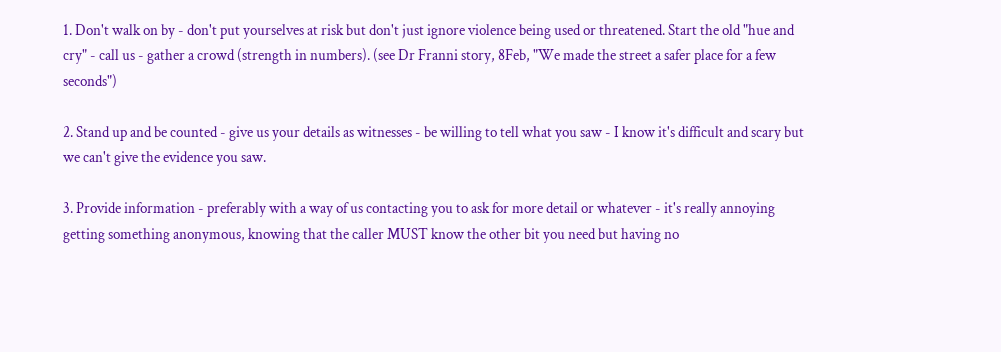1. Don't walk on by - don't put yourselves at risk but don't just ignore violence being used or threatened. Start the old "hue and cry" - call us - gather a crowd (strength in numbers). (see Dr Franni story, 8Feb, "We made the street a safer place for a few seconds")

2. Stand up and be counted - give us your details as witnesses - be willing to tell what you saw - I know it's difficult and scary but we can't give the evidence you saw.

3. Provide information - preferably with a way of us contacting you to ask for more detail or whatever - it's really annoying getting something anonymous, knowing that the caller MUST know the other bit you need but having no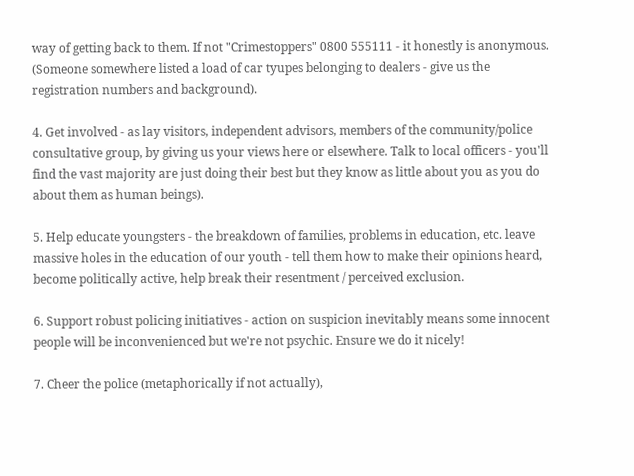way of getting back to them. If not "Crimestoppers" 0800 555111 - it honestly is anonymous. (Someone somewhere listed a load of car tyupes belonging to dealers - give us the registration numbers and background).

4. Get involved - as lay visitors, independent advisors, members of the community/police consultative group, by giving us your views here or elsewhere. Talk to local officers - you'll find the vast majority are just doing their best but they know as little about you as you do about them as human beings).

5. Help educate youngsters - the breakdown of families, problems in education, etc. leave massive holes in the education of our youth - tell them how to make their opinions heard, become politically active, help break their resentment / perceived exclusion.

6. Support robust policing initiatives - action on suspicion inevitably means some innocent people will be inconvenienced but we're not psychic. Ensure we do it nicely!

7. Cheer the police (metaphorically if not actually),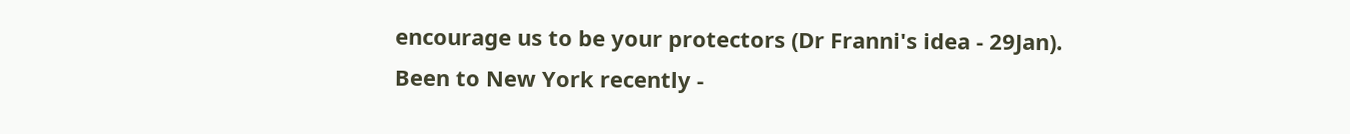encourage us to be your protectors (Dr Franni's idea - 29Jan). Been to New York recently -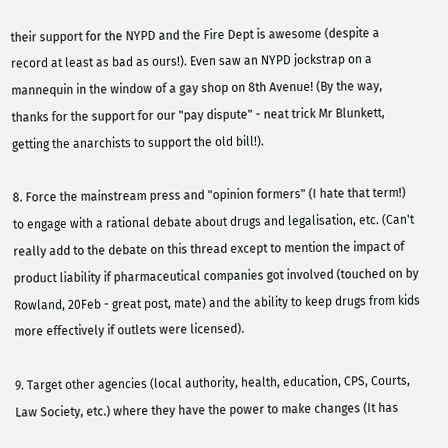their support for the NYPD and the Fire Dept is awesome (despite a record at least as bad as ours!). Even saw an NYPD jockstrap on a mannequin in the window of a gay shop on 8th Avenue! (By the way, thanks for the support for our "pay dispute" - neat trick Mr Blunkett, getting the anarchists to support the old bill!).

8. Force the mainstream press and "opinion formers" (I hate that term!) to engage with a rational debate about drugs and legalisation, etc. (Can't really add to the debate on this thread except to mention the impact of product liability if pharmaceutical companies got involved (touched on by Rowland, 20Feb - great post, mate) and the ability to keep drugs from kids more effectively if outlets were licensed).

9. Target other agencies (local authority, health, education, CPS, Courts, Law Society, etc.) where they have the power to make changes (It has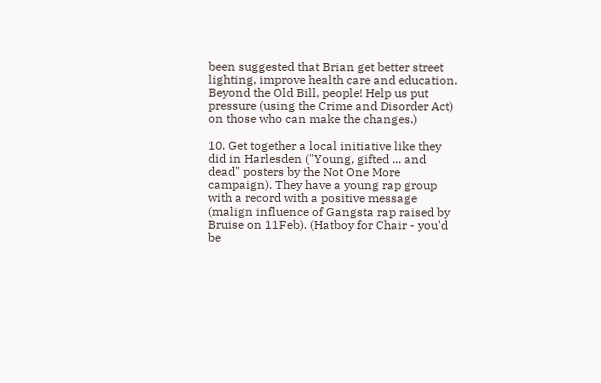been suggested that Brian get better street lighting, improve health care and education. Beyond the Old Bill, people! Help us put pressure (using the Crime and Disorder Act) on those who can make the changes.)

10. Get together a local initiative like they did in Harlesden ("Young, gifted ... and dead" posters by the Not One More campaign). They have a young rap group with a record with a positive message (malign influence of Gangsta rap raised by Bruise on 11Feb). (Hatboy for Chair - you'd be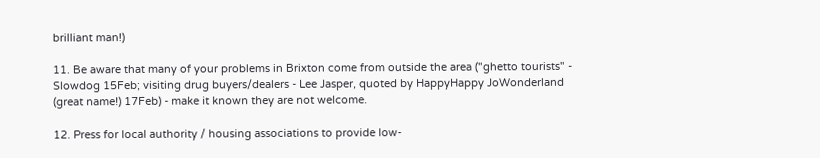brilliant man!)

11. Be aware that many of your problems in Brixton come from outside the area ("ghetto tourists" - Slowdog 15Feb; visiting drug buyers/dealers - Lee Jasper, quoted by HappyHappy JoWonderland (great name!) 17Feb) - make it known they are not welcome.

12. Press for local authority / housing associations to provide low-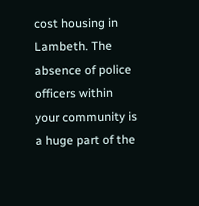cost housing in Lambeth. The absence of police officers within your community is a huge part of the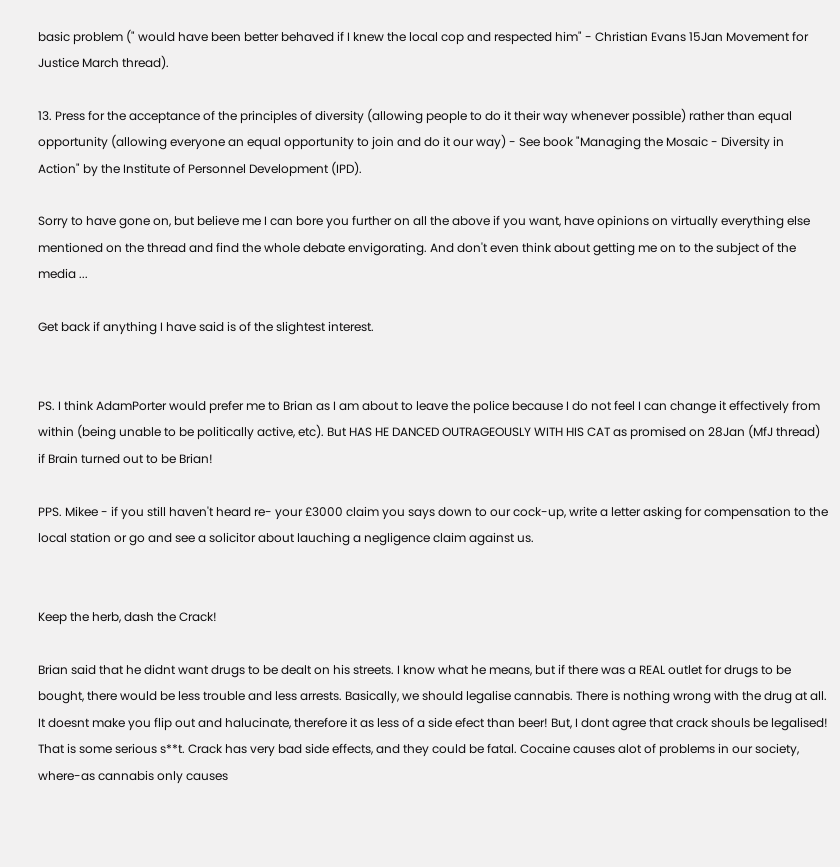basic problem (" would have been better behaved if I knew the local cop and respected him" - Christian Evans 15Jan Movement for Justice March thread).

13. Press for the acceptance of the principles of diversity (allowing people to do it their way whenever possible) rather than equal opportunity (allowing everyone an equal opportunity to join and do it our way) - See book "Managing the Mosaic - Diversity in Action" by the Institute of Personnel Development (IPD).

Sorry to have gone on, but believe me I can bore you further on all the above if you want, have opinions on virtually everything else mentioned on the thread and find the whole debate envigorating. And don't even think about getting me on to the subject of the media ...

Get back if anything I have said is of the slightest interest.


PS. I think AdamPorter would prefer me to Brian as I am about to leave the police because I do not feel I can change it effectively from within (being unable to be politically active, etc). But HAS HE DANCED OUTRAGEOUSLY WITH HIS CAT as promised on 28Jan (MfJ thread) if Brain turned out to be Brian!

PPS. Mikee - if you still haven't heard re- your £3000 claim you says down to our cock-up, write a letter asking for compensation to the local station or go and see a solicitor about lauching a negligence claim against us.


Keep the herb, dash the Crack!

Brian said that he didnt want drugs to be dealt on his streets. I know what he means, but if there was a REAL outlet for drugs to be bought, there would be less trouble and less arrests. Basically, we should legalise cannabis. There is nothing wrong with the drug at all. It doesnt make you flip out and halucinate, therefore it as less of a side efect than beer! But, I dont agree that crack shouls be legalised! That is some serious s**t. Crack has very bad side effects, and they could be fatal. Cocaine causes alot of problems in our society, where-as cannabis only causes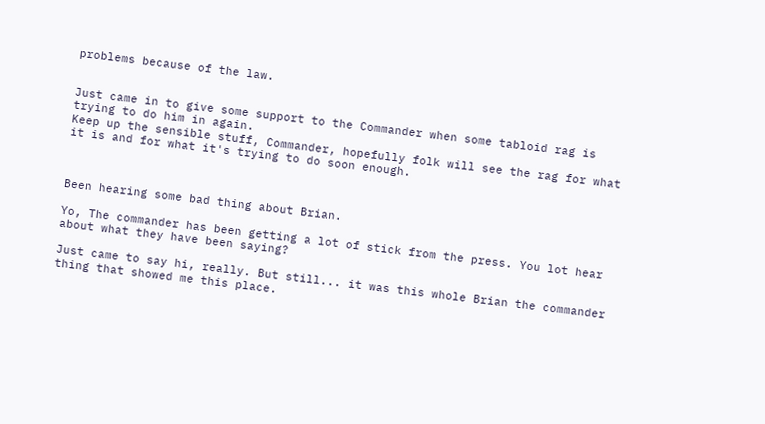problems because of the law.


Just came in to give some support to the Commander when some tabloid rag is trying to do him in again.
Keep up the sensible stuff, Commander, hopefully folk will see the rag for what it is and for what it's trying to do soon enough.



Been hearing some bad thing about Brian.

Yo, The commander has been getting a lot of stick from the press. You lot hear about what they have been saying?

Just came to say hi, really. But still... it was this whole Brian the commander thing that showed me this place.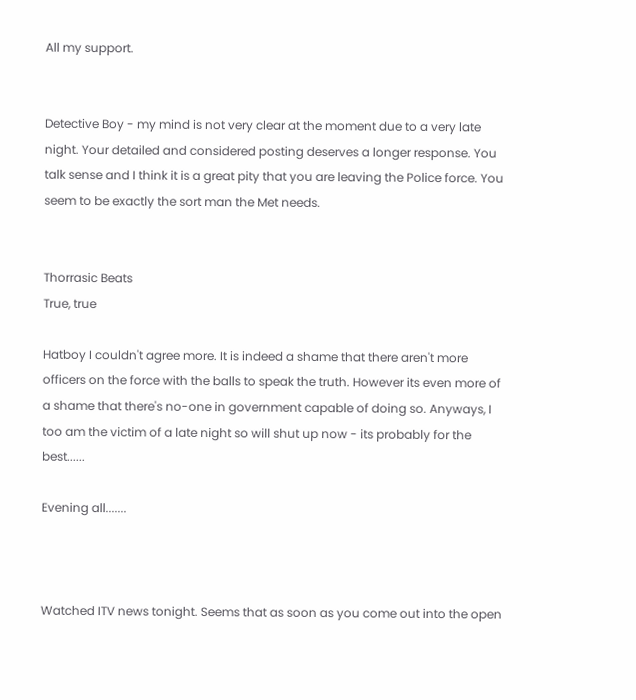All my support.


Detective Boy - my mind is not very clear at the moment due to a very late night. Your detailed and considered posting deserves a longer response. You talk sense and I think it is a great pity that you are leaving the Police force. You seem to be exactly the sort man the Met needs.


Thorrasic Beats
True, true

Hatboy I couldn't agree more. It is indeed a shame that there aren't more officers on the force with the balls to speak the truth. However its even more of a shame that there's no-one in government capable of doing so. Anyways, I too am the victim of a late night so will shut up now - its probably for the best......

Evening all.......



Watched ITV news tonight. Seems that as soon as you come out into the open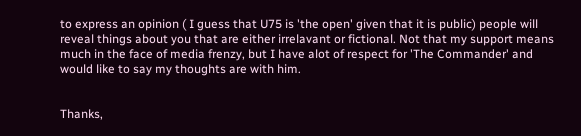to express an opinion ( I guess that U75 is 'the open' given that it is public) people will reveal things about you that are either irrelavant or fictional. Not that my support means much in the face of media frenzy, but I have alot of respect for 'The Commander' and would like to say my thoughts are with him.


Thanks,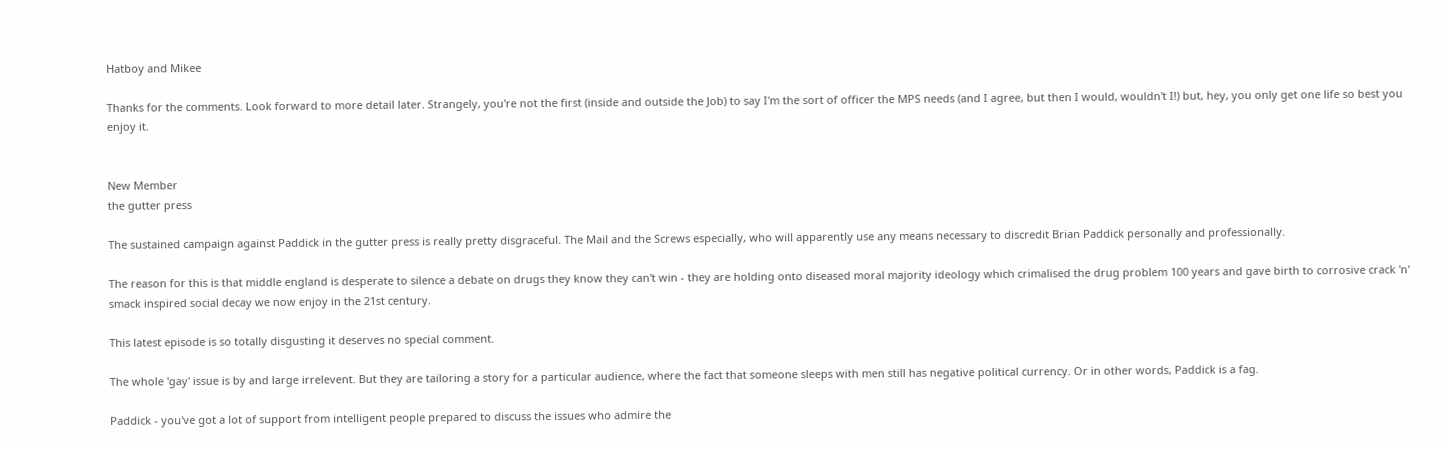Hatboy and Mikee

Thanks for the comments. Look forward to more detail later. Strangely, you're not the first (inside and outside the Job) to say I'm the sort of officer the MPS needs (and I agree, but then I would, wouldn't I!) but, hey, you only get one life so best you enjoy it.


New Member
the gutter press

The sustained campaign against Paddick in the gutter press is really pretty disgraceful. The Mail and the Screws especially, who will apparently use any means necessary to discredit Brian Paddick personally and professionally.

The reason for this is that middle england is desperate to silence a debate on drugs they know they can't win - they are holding onto diseased moral majority ideology which crimalised the drug problem 100 years and gave birth to corrosive crack 'n' smack inspired social decay we now enjoy in the 21st century.

This latest episode is so totally disgusting it deserves no special comment.

The whole 'gay' issue is by and large irrelevent. But they are tailoring a story for a particular audience, where the fact that someone sleeps with men still has negative political currency. Or in other words, Paddick is a fag.

Paddick - you've got a lot of support from intelligent people prepared to discuss the issues who admire the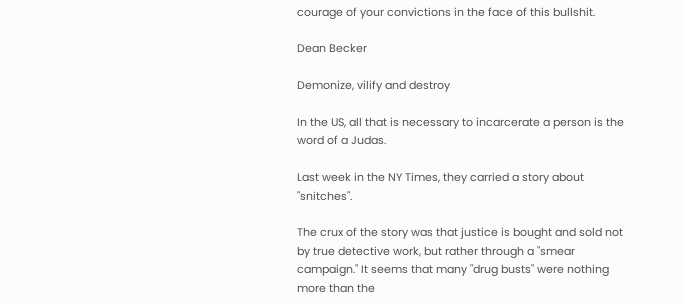courage of your convictions in the face of this bullshit.

Dean Becker

Demonize, vilify and destroy

In the US, all that is necessary to incarcerate a person is the word of a Judas.

Last week in the NY Times, they carried a story about "snitches".

The crux of the story was that justice is bought and sold not by true detective work, but rather through a "smear campaign." It seems that many "drug busts" were nothing more than the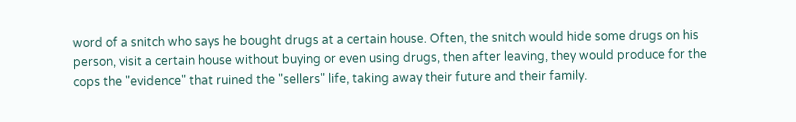word of a snitch who says he bought drugs at a certain house. Often, the snitch would hide some drugs on his person, visit a certain house without buying or even using drugs, then after leaving, they would produce for the cops the "evidence" that ruined the "sellers" life, taking away their future and their family.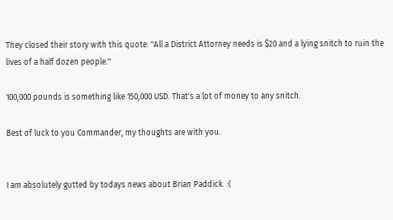They closed their story with this quote: "All a District Attorney needs is $20 and a lying snitch to ruin the lives of a half dozen people."

100,000 pounds is something like 150,000 USD. That's a lot of money to any snitch.

Best of luck to you Commander, my thoughts are with you.


I am absolutely gutted by todays news about Brian Paddick. :(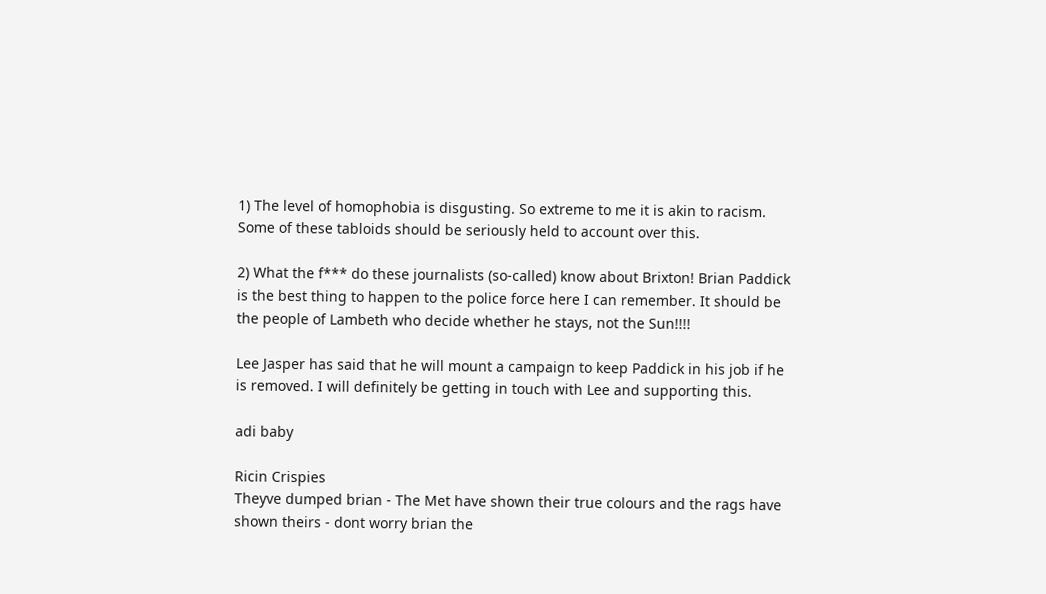1) The level of homophobia is disgusting. So extreme to me it is akin to racism. Some of these tabloids should be seriously held to account over this.

2) What the f*** do these journalists (so-called) know about Brixton! Brian Paddick is the best thing to happen to the police force here I can remember. It should be the people of Lambeth who decide whether he stays, not the Sun!!!!

Lee Jasper has said that he will mount a campaign to keep Paddick in his job if he is removed. I will definitely be getting in touch with Lee and supporting this.

adi baby

Ricin Crispies
Theyve dumped brian - The Met have shown their true colours and the rags have shown theirs - dont worry brian the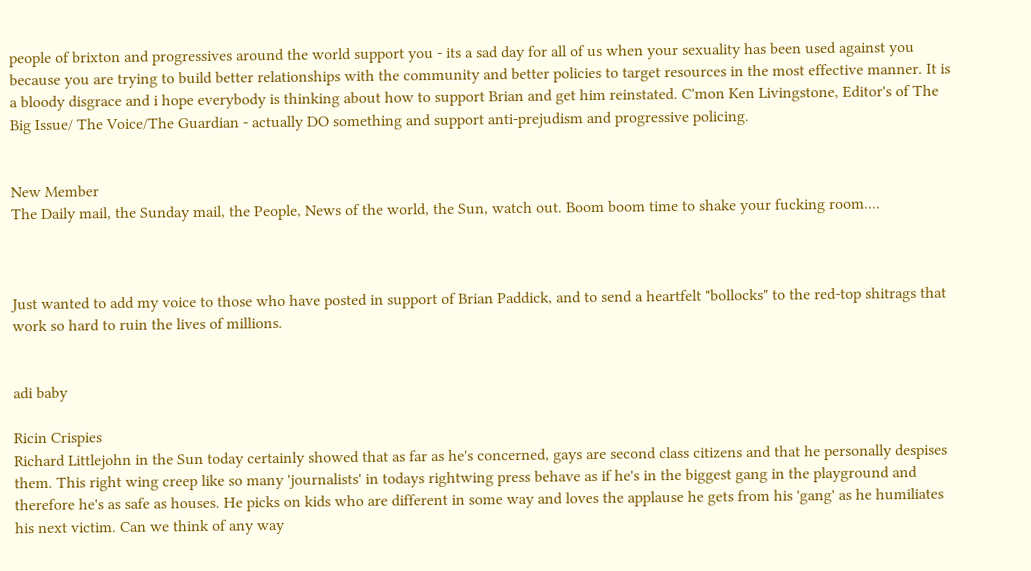people of brixton and progressives around the world support you - its a sad day for all of us when your sexuality has been used against you because you are trying to build better relationships with the community and better policies to target resources in the most effective manner. It is a bloody disgrace and i hope everybody is thinking about how to support Brian and get him reinstated. C'mon Ken Livingstone, Editor's of The Big Issue/ The Voice/The Guardian - actually DO something and support anti-prejudism and progressive policing.


New Member
The Daily mail, the Sunday mail, the People, News of the world, the Sun, watch out. Boom boom time to shake your fucking room....



Just wanted to add my voice to those who have posted in support of Brian Paddick, and to send a heartfelt "bollocks" to the red-top shitrags that work so hard to ruin the lives of millions.


adi baby

Ricin Crispies
Richard Littlejohn in the Sun today certainly showed that as far as he's concerned, gays are second class citizens and that he personally despises them. This right wing creep like so many 'journalists' in todays rightwing press behave as if he's in the biggest gang in the playground and therefore he's as safe as houses. He picks on kids who are different in some way and loves the applause he gets from his 'gang' as he humiliates his next victim. Can we think of any way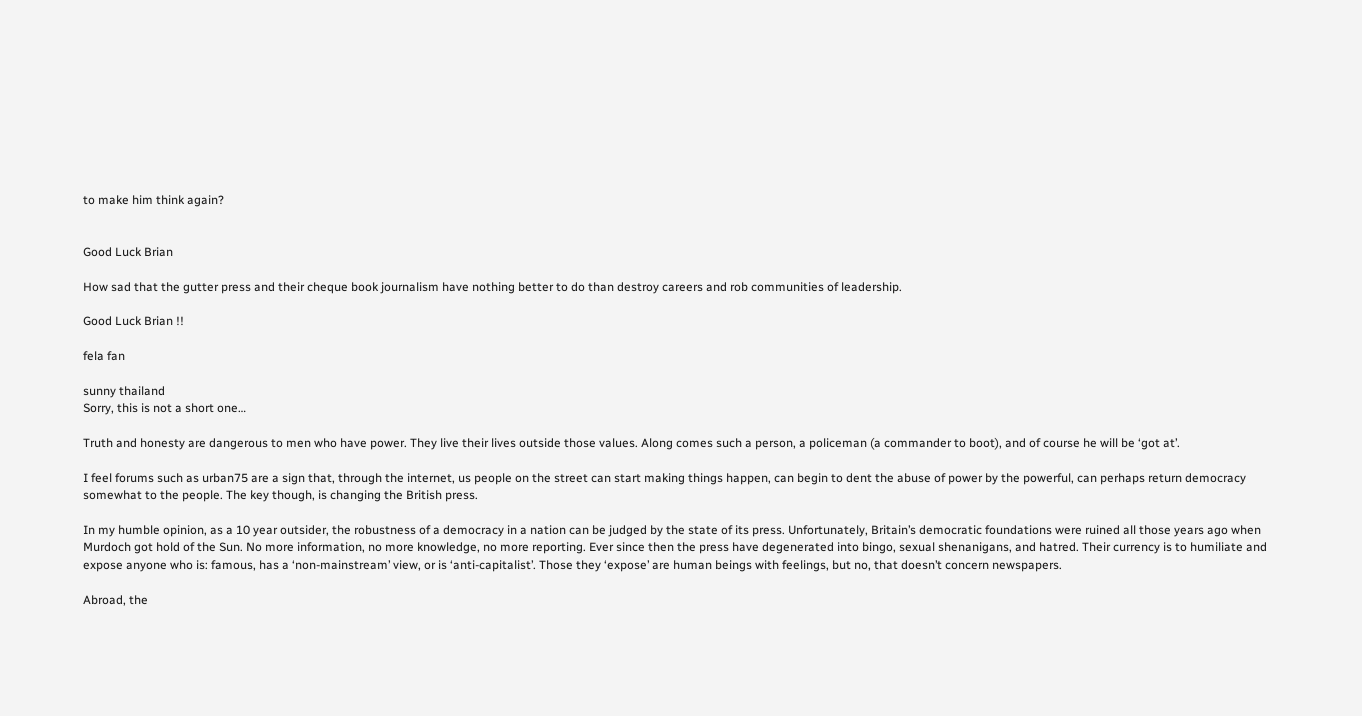to make him think again?


Good Luck Brian

How sad that the gutter press and their cheque book journalism have nothing better to do than destroy careers and rob communities of leadership.

Good Luck Brian !!

fela fan

sunny thailand
Sorry, this is not a short one…

Truth and honesty are dangerous to men who have power. They live their lives outside those values. Along comes such a person, a policeman (a commander to boot), and of course he will be ‘got at’.

I feel forums such as urban75 are a sign that, through the internet, us people on the street can start making things happen, can begin to dent the abuse of power by the powerful, can perhaps return democracy somewhat to the people. The key though, is changing the British press.

In my humble opinion, as a 10 year outsider, the robustness of a democracy in a nation can be judged by the state of its press. Unfortunately, Britain’s democratic foundations were ruined all those years ago when Murdoch got hold of the Sun. No more information, no more knowledge, no more reporting. Ever since then the press have degenerated into bingo, sexual shenanigans, and hatred. Their currency is to humiliate and expose anyone who is: famous, has a ‘non-mainstream’ view, or is ‘anti-capitalist’. Those they ‘expose’ are human beings with feelings, but no, that doesn’t concern newspapers.

Abroad, the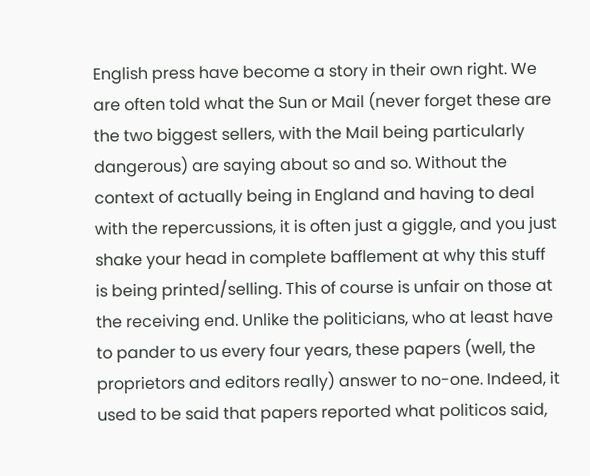English press have become a story in their own right. We are often told what the Sun or Mail (never forget these are the two biggest sellers, with the Mail being particularly dangerous) are saying about so and so. Without the context of actually being in England and having to deal with the repercussions, it is often just a giggle, and you just shake your head in complete bafflement at why this stuff is being printed/selling. This of course is unfair on those at the receiving end. Unlike the politicians, who at least have to pander to us every four years, these papers (well, the proprietors and editors really) answer to no-one. Indeed, it used to be said that papers reported what politicos said,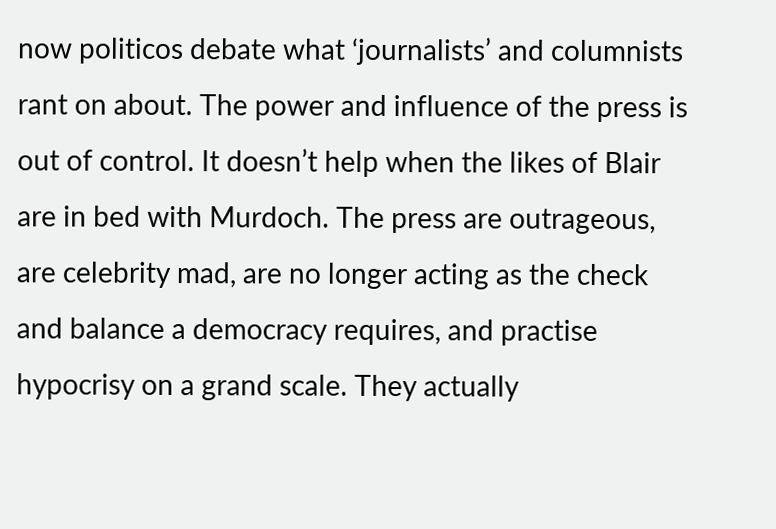now politicos debate what ‘journalists’ and columnists rant on about. The power and influence of the press is out of control. It doesn’t help when the likes of Blair are in bed with Murdoch. The press are outrageous, are celebrity mad, are no longer acting as the check and balance a democracy requires, and practise hypocrisy on a grand scale. They actually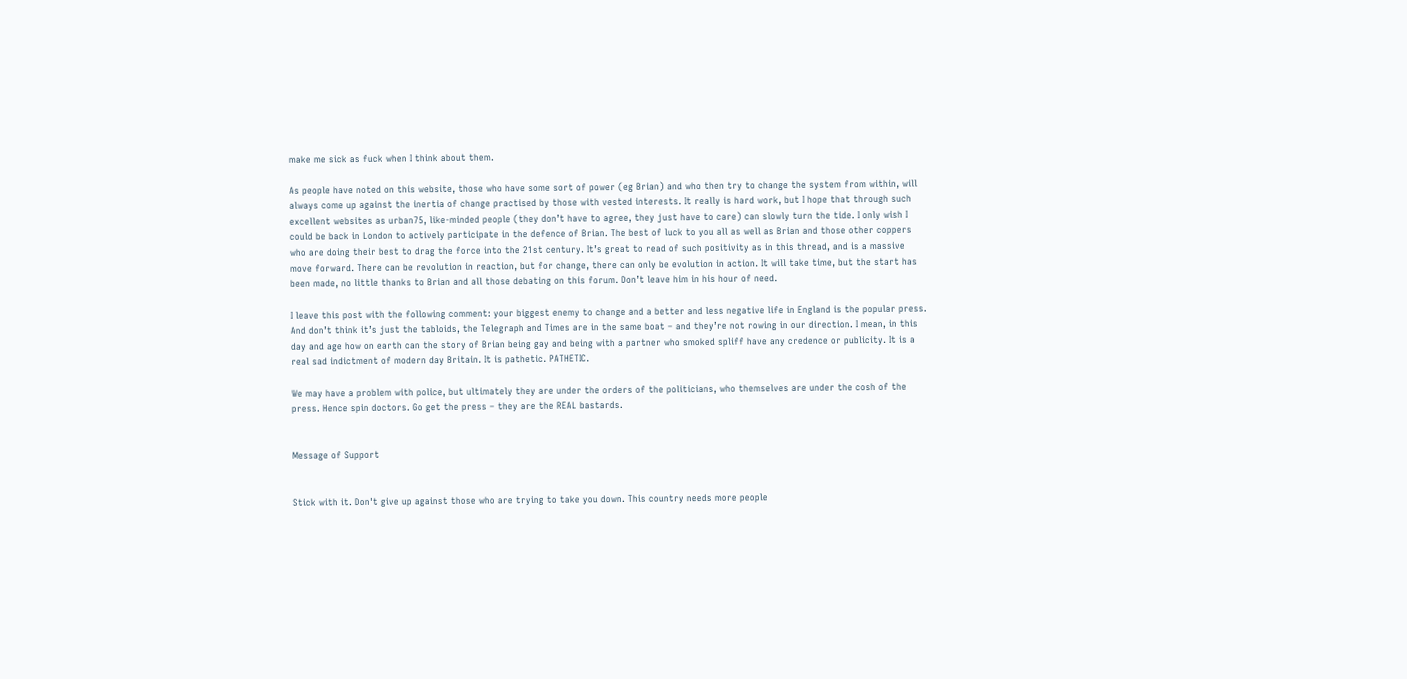make me sick as fuck when I think about them.

As people have noted on this website, those who have some sort of power (eg Brian) and who then try to change the system from within, will always come up against the inertia of change practised by those with vested interests. It really is hard work, but I hope that through such excellent websites as urban75, like-minded people (they don’t have to agree, they just have to care) can slowly turn the tide. I only wish I could be back in London to actively participate in the defence of Brian. The best of luck to you all as well as Brian and those other coppers who are doing their best to drag the force into the 21st century. It’s great to read of such positivity as in this thread, and is a massive move forward. There can be revolution in reaction, but for change, there can only be evolution in action. It will take time, but the start has been made, no little thanks to Brian and all those debating on this forum. Don’t leave him in his hour of need.

I leave this post with the following comment: your biggest enemy to change and a better and less negative life in England is the popular press. And don’t think it’s just the tabloids, the Telegraph and Times are in the same boat – and they’re not rowing in our direction. I mean, in this day and age how on earth can the story of Brian being gay and being with a partner who smoked spliff have any credence or publicity. It is a real sad indictment of modern day Britain. It is pathetic. PATHETIC.

We may have a problem with police, but ultimately they are under the orders of the politicians, who themselves are under the cosh of the press. Hence spin doctors. Go get the press – they are the REAL bastards.


Message of Support


Stick with it. Don't give up against those who are trying to take you down. This country needs more people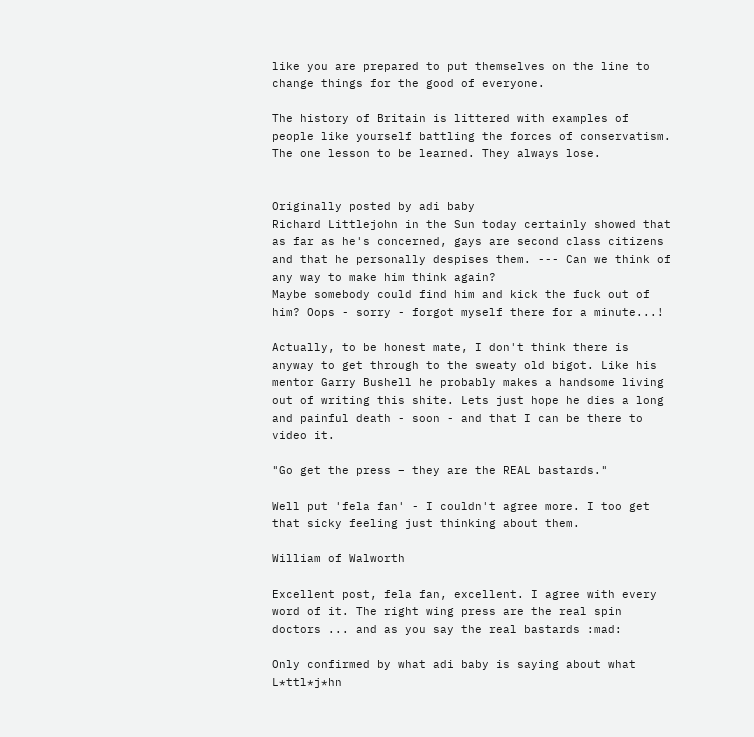like you are prepared to put themselves on the line to change things for the good of everyone.

The history of Britain is littered with examples of people like yourself battling the forces of conservatism. The one lesson to be learned. They always lose.


Originally posted by adi baby
Richard Littlejohn in the Sun today certainly showed that as far as he's concerned, gays are second class citizens and that he personally despises them. --- Can we think of any way to make him think again?
Maybe somebody could find him and kick the fuck out of him? Oops - sorry - forgot myself there for a minute...!

Actually, to be honest mate, I don't think there is anyway to get through to the sweaty old bigot. Like his mentor Garry Bushell he probably makes a handsome living out of writing this shite. Lets just hope he dies a long and painful death - soon - and that I can be there to video it.

"Go get the press – they are the REAL bastards."

Well put 'fela fan' - I couldn't agree more. I too get that sicky feeling just thinking about them.

William of Walworth

Excellent post, fela fan, excellent. I agree with every word of it. The right wing press are the real spin doctors ... and as you say the real bastards :mad:

Only confirmed by what adi baby is saying about what L*ttl*j*hn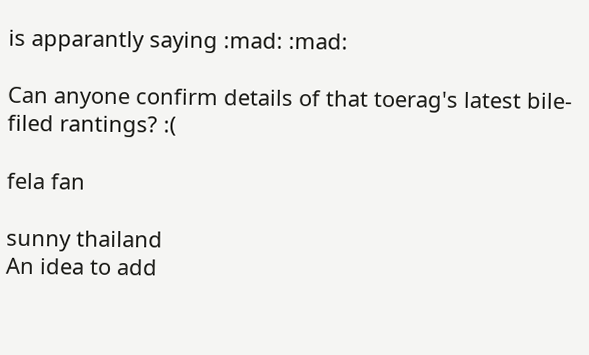is apparantly saying :mad: :mad:

Can anyone confirm details of that toerag's latest bile-filed rantings? :(

fela fan

sunny thailand
An idea to add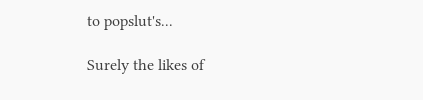to popslut's...

Surely the likes of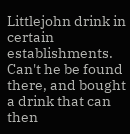Littlejohn drink in certain establishments. Can't he be found there, and bought a drink that can then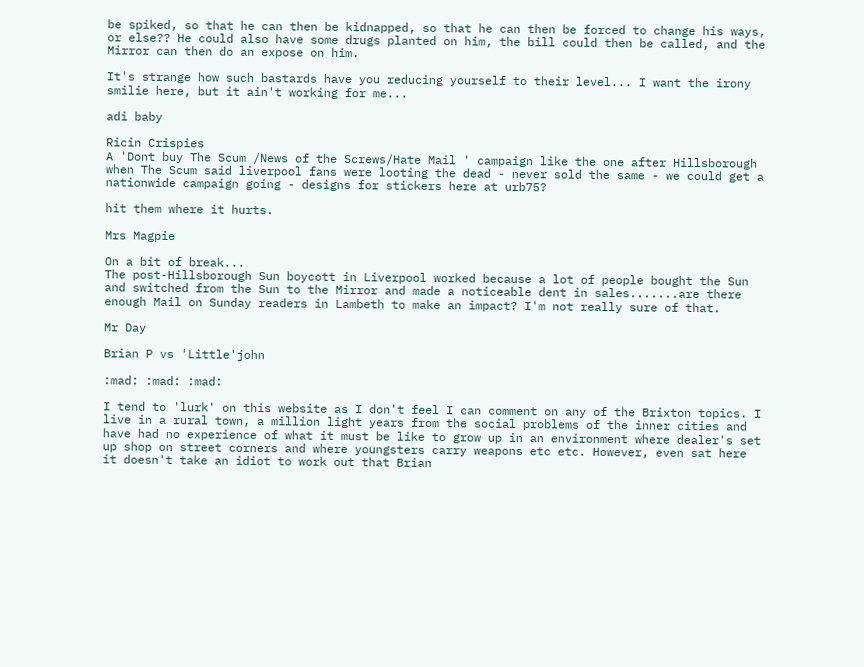be spiked, so that he can then be kidnapped, so that he can then be forced to change his ways, or else?? He could also have some drugs planted on him, the bill could then be called, and the Mirror can then do an expose on him.

It's strange how such bastards have you reducing yourself to their level... I want the irony smilie here, but it ain't working for me...

adi baby

Ricin Crispies
A 'Dont buy The Scum /News of the Screws/Hate Mail ' campaign like the one after Hillsborough when The Scum said liverpool fans were looting the dead - never sold the same - we could get a nationwide campaign going - designs for stickers here at urb75?

hit them where it hurts.

Mrs Magpie

On a bit of break...
The post-Hillsborough Sun boycott in Liverpool worked because a lot of people bought the Sun and switched from the Sun to the Mirror and made a noticeable dent in sales.......are there enough Mail on Sunday readers in Lambeth to make an impact? I'm not really sure of that.

Mr Day

Brian P vs 'Little'john

:mad: :mad: :mad:

I tend to 'lurk' on this website as I don't feel I can comment on any of the Brixton topics. I live in a rural town, a million light years from the social problems of the inner cities and have had no experience of what it must be like to grow up in an environment where dealer's set up shop on street corners and where youngsters carry weapons etc etc. However, even sat here it doesn't take an idiot to work out that Brian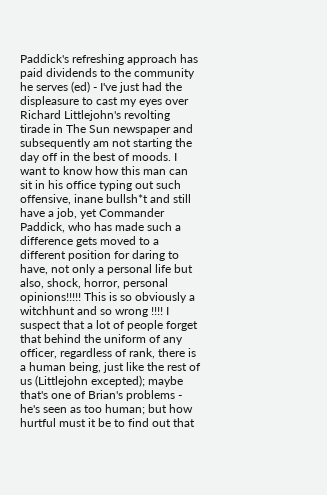Paddick's refreshing approach has paid dividends to the community he serves (ed) - I've just had the displeasure to cast my eyes over Richard Littlejohn's revolting tirade in The Sun newspaper and subsequently am not starting the day off in the best of moods. I want to know how this man can sit in his office typing out such offensive, inane bullsh*t and still have a job, yet Commander Paddick, who has made such a difference gets moved to a different position for daring to have, not only a personal life but also, shock, horror, personal opinions!!!!! This is so obviously a witchhunt and so wrong !!!! I suspect that a lot of people forget that behind the uniform of any officer, regardless of rank, there is a human being, just like the rest of us (Littlejohn excepted); maybe that's one of Brian's problems - he's seen as too human; but how hurtful must it be to find out that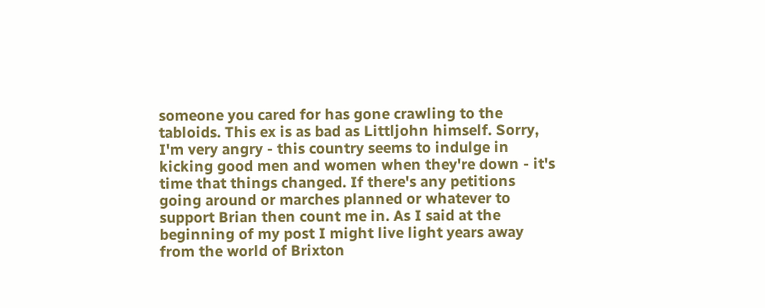someone you cared for has gone crawling to the tabloids. This ex is as bad as Littljohn himself. Sorry, I'm very angry - this country seems to indulge in kicking good men and women when they're down - it's time that things changed. If there's any petitions going around or marches planned or whatever to support Brian then count me in. As I said at the beginning of my post I might live light years away from the world of Brixton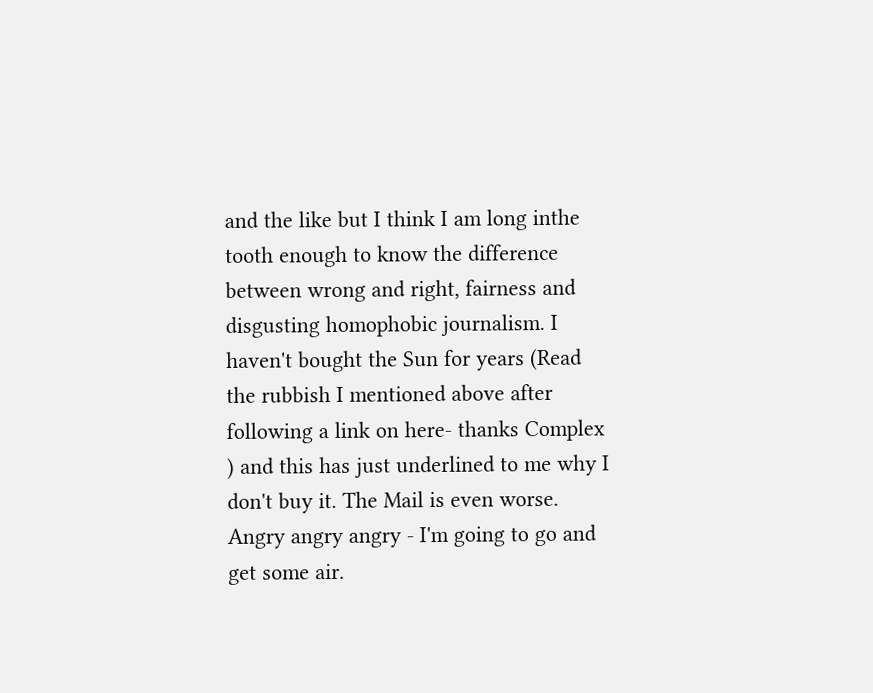and the like but I think I am long inthe tooth enough to know the difference between wrong and right, fairness and disgusting homophobic journalism. I haven't bought the Sun for years (Read the rubbish I mentioned above after following a link on here- thanks Complex ) and this has just underlined to me why I don't buy it. The Mail is even worse. Angry angry angry - I'm going to go and get some air.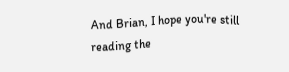And Brian, I hope you're still reading the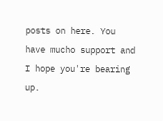posts on here. You have mucho support and I hope you're bearing up.